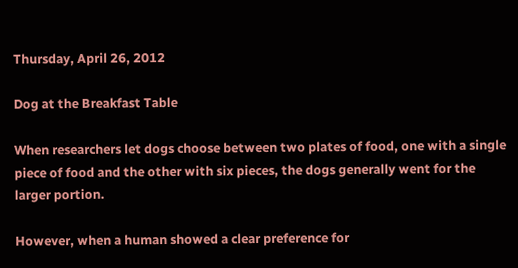Thursday, April 26, 2012

Dog at the Breakfast Table

When researchers let dogs choose between two plates of food, one with a single piece of food and the other with six pieces, the dogs generally went for the larger portion.

However, when a human showed a clear preference for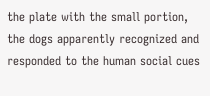the plate with the small portion, the dogs apparently recognized and responded to the human social cues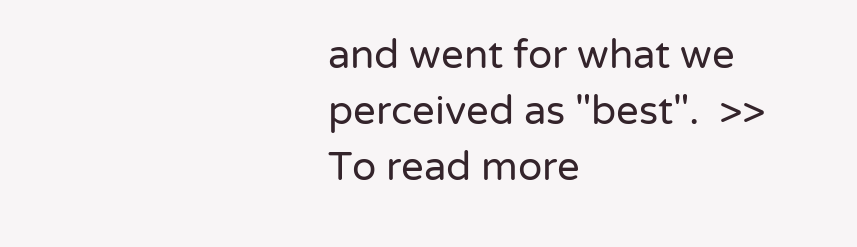and went for what we perceived as "best".  >> To read more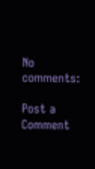No comments:

Post a Comment